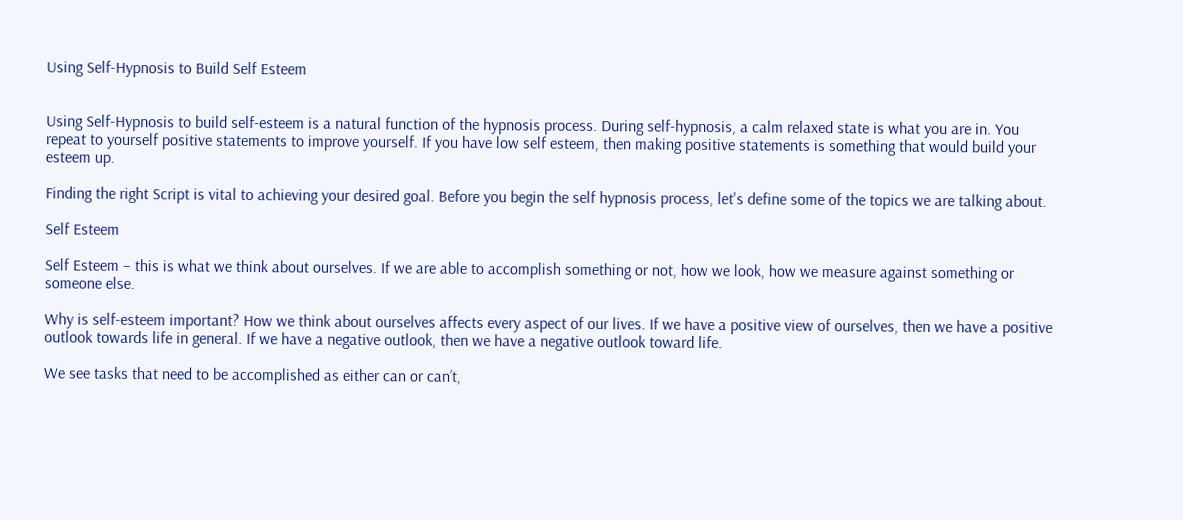Using Self-Hypnosis to Build Self Esteem


Using Self-Hypnosis to build self-esteem is a natural function of the hypnosis process. During self-hypnosis, a calm relaxed state is what you are in. You repeat to yourself positive statements to improve yourself. If you have low self esteem, then making positive statements is something that would build your esteem up.

Finding the right Script is vital to achieving your desired goal. Before you begin the self hypnosis process, let's define some of the topics we are talking about.

Self Esteem

Self Esteem – this is what we think about ourselves. If we are able to accomplish something or not, how we look, how we measure against something or someone else.

Why is self-esteem important? How we think about ourselves affects every aspect of our lives. If we have a positive view of ourselves, then we have a positive outlook towards life in general. If we have a negative outlook, then we have a negative outlook toward life.

We see tasks that need to be accomplished as either can or can’t,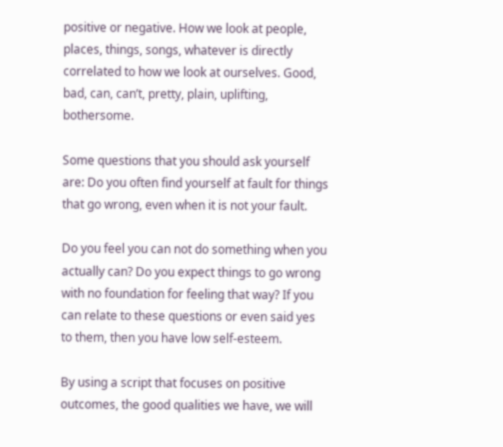positive or negative. How we look at people, places, things, songs, whatever is directly correlated to how we look at ourselves. Good, bad, can, can’t, pretty, plain, uplifting, bothersome.

Some questions that you should ask yourself are: Do you often find yourself at fault for things that go wrong, even when it is not your fault.

Do you feel you can not do something when you actually can? Do you expect things to go wrong with no foundation for feeling that way? If you can relate to these questions or even said yes to them, then you have low self-esteem.

By using a script that focuses on positive outcomes, the good qualities we have, we will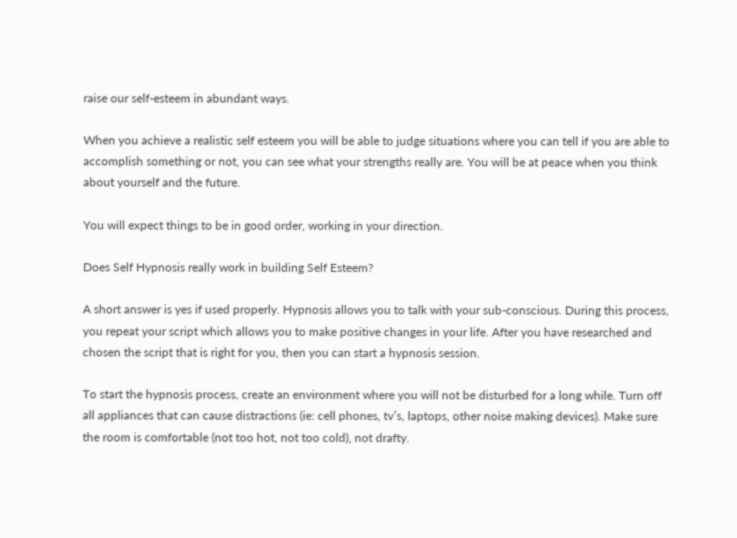raise our self-esteem in abundant ways.

When you achieve a realistic self esteem you will be able to judge situations where you can tell if you are able to accomplish something or not, you can see what your strengths really are. You will be at peace when you think about yourself and the future.

You will expect things to be in good order, working in your direction.

Does Self Hypnosis really work in building Self Esteem?

A short answer is yes if used properly. Hypnosis allows you to talk with your sub-conscious. During this process, you repeat your script which allows you to make positive changes in your life. After you have researched and chosen the script that is right for you, then you can start a hypnosis session.

To start the hypnosis process, create an environment where you will not be disturbed for a long while. Turn off all appliances that can cause distractions (ie: cell phones, tv’s, laptops, other noise making devices). Make sure the room is comfortable (not too hot, not too cold), not drafty.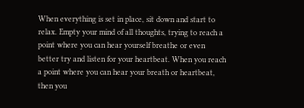When everything is set in place, sit down and start to relax. Empty your mind of all thoughts, trying to reach a point where you can hear yourself breathe or even better try and listen for your heartbeat. When you reach a point where you can hear your breath or heartbeat, then you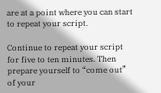are at a point where you can start to repeat your script.

Continue to repeat your script for five to ten minutes. Then prepare yourself to “come out” of your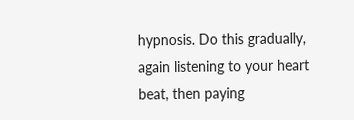hypnosis. Do this gradually, again listening to your heart beat, then paying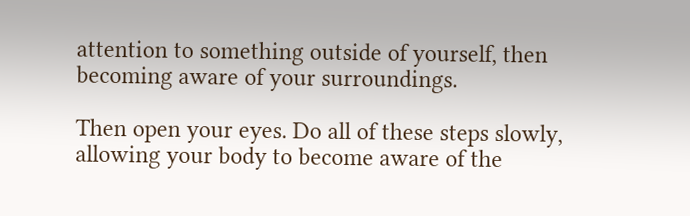attention to something outside of yourself, then becoming aware of your surroundings.

Then open your eyes. Do all of these steps slowly, allowing your body to become aware of the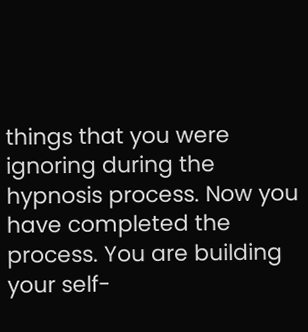things that you were ignoring during the hypnosis process. Now you have completed the process. You are building your self-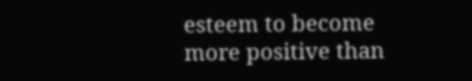esteem to become more positive than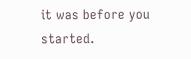it was before you started.